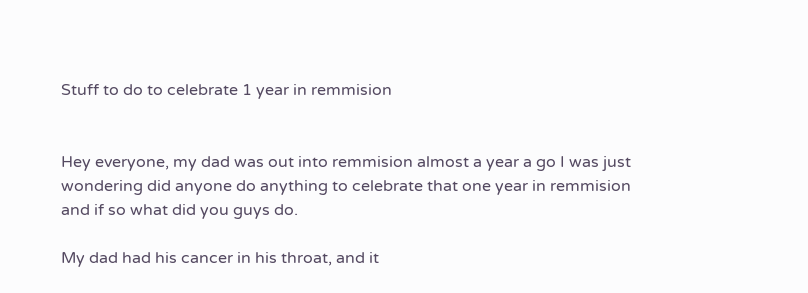Stuff to do to celebrate 1 year in remmision


Hey everyone, my dad was out into remmision almost a year a go I was just wondering did anyone do anything to celebrate that one year in remmision and if so what did you guys do.

My dad had his cancer in his throat, and it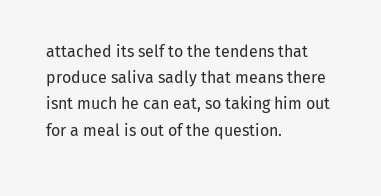attached its self to the tendens that produce saliva sadly that means there isnt much he can eat, so taking him out for a meal is out of the question.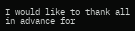I would like to thank all in advance for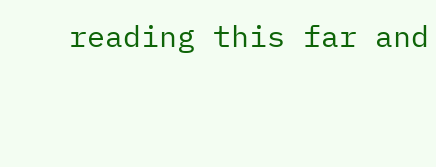reading this far and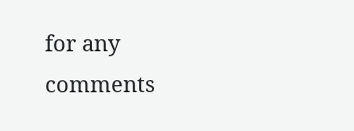for any comments